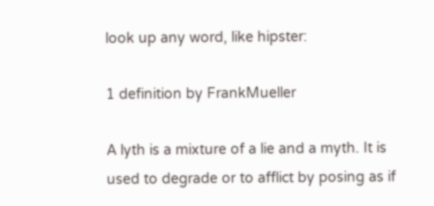look up any word, like hipster:

1 definition by FrankMueller

A lyth is a mixture of a lie and a myth. It is used to degrade or to afflict by posing as if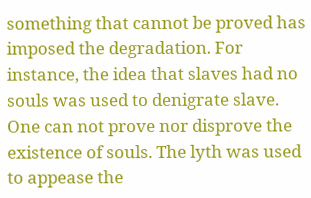something that cannot be proved has imposed the degradation. For instance, the idea that slaves had no souls was used to denigrate slave. One can not prove nor disprove the existence of souls. The lyth was used to appease the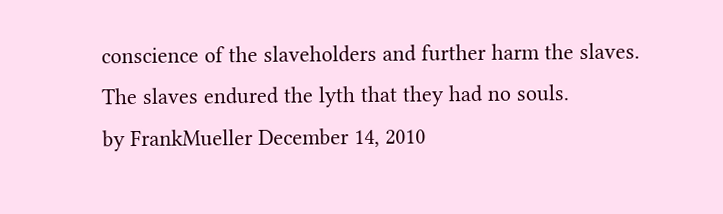conscience of the slaveholders and further harm the slaves.
The slaves endured the lyth that they had no souls.
by FrankMueller December 14, 2010